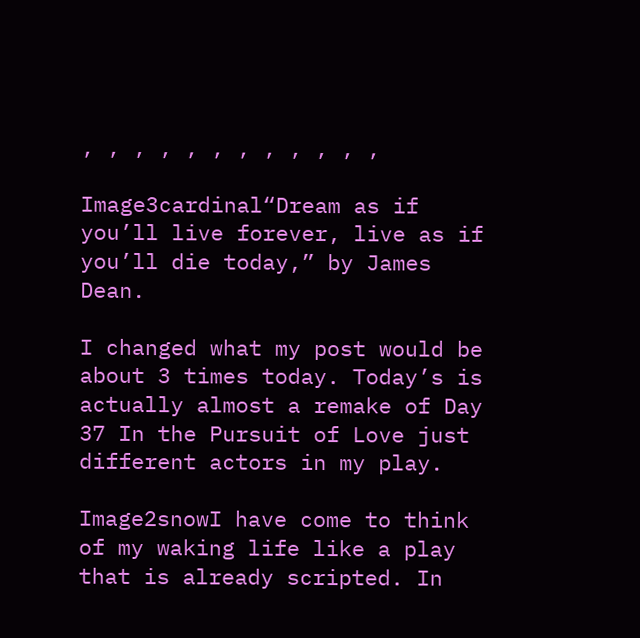, , , , , , , , , , , ,

Image3cardinal“Dream as if you’ll live forever, live as if you’ll die today,” by James Dean.

I changed what my post would be about 3 times today. Today’s is actually almost a remake of Day 37 In the Pursuit of Love just different actors in my play.

Image2snowI have come to think of my waking life like a play that is already scripted. In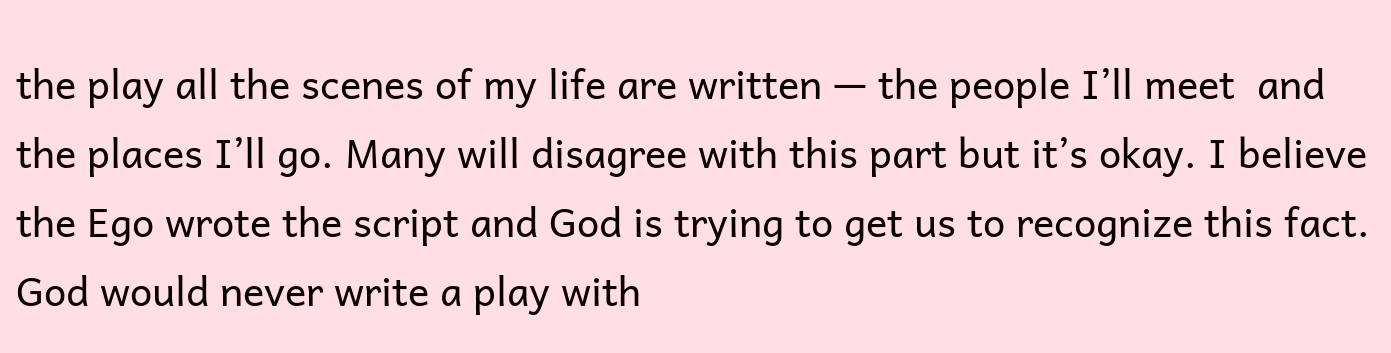the play all the scenes of my life are written — the people I’ll meet  and the places I’ll go. Many will disagree with this part but it’s okay. I believe the Ego wrote the script and God is trying to get us to recognize this fact. God would never write a play with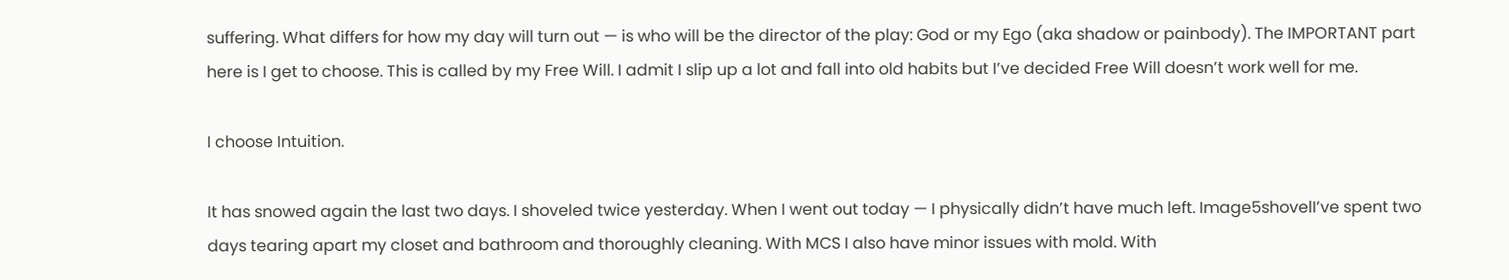suffering. What differs for how my day will turn out — is who will be the director of the play: God or my Ego (aka shadow or painbody). The IMPORTANT part here is I get to choose. This is called by my Free Will. I admit I slip up a lot and fall into old habits but I’ve decided Free Will doesn’t work well for me.

I choose Intuition.

It has snowed again the last two days. I shoveled twice yesterday. When I went out today — I physically didn’t have much left. Image5shovelI’ve spent two days tearing apart my closet and bathroom and thoroughly cleaning. With MCS I also have minor issues with mold. With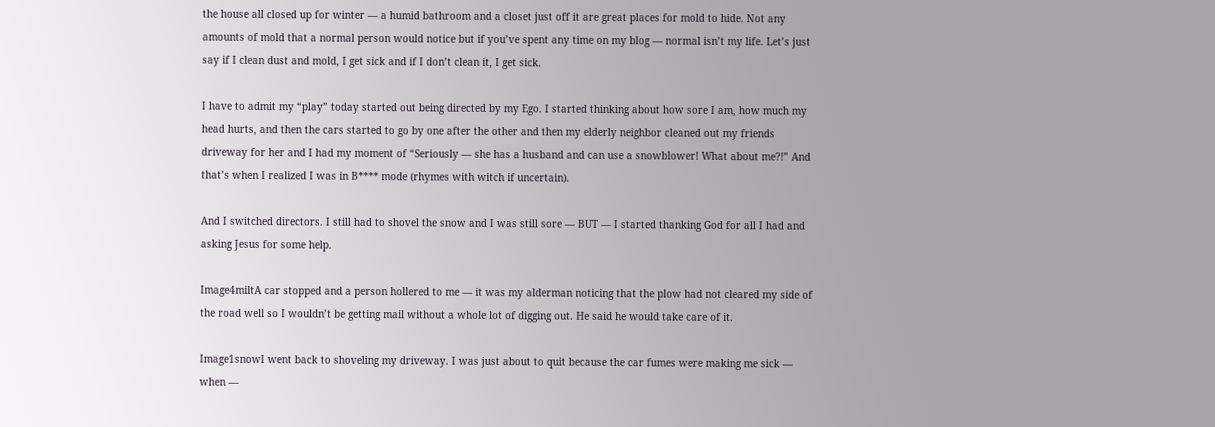the house all closed up for winter — a humid bathroom and a closet just off it are great places for mold to hide. Not any amounts of mold that a normal person would notice but if you’ve spent any time on my blog — normal isn’t my life. Let’s just say if I clean dust and mold, I get sick and if I don’t clean it, I get sick.

I have to admit my “play” today started out being directed by my Ego. I started thinking about how sore I am, how much my head hurts, and then the cars started to go by one after the other and then my elderly neighbor cleaned out my friends driveway for her and I had my moment of “Seriously — she has a husband and can use a snowblower! What about me?!” And that’s when I realized I was in B**** mode (rhymes with witch if uncertain).

And I switched directors. I still had to shovel the snow and I was still sore — BUT — I started thanking God for all I had and asking Jesus for some help.

Image4miltA car stopped and a person hollered to me — it was my alderman noticing that the plow had not cleared my side of the road well so I wouldn’t be getting mail without a whole lot of digging out. He said he would take care of it.

Image1snowI went back to shoveling my driveway. I was just about to quit because the car fumes were making me sick — when —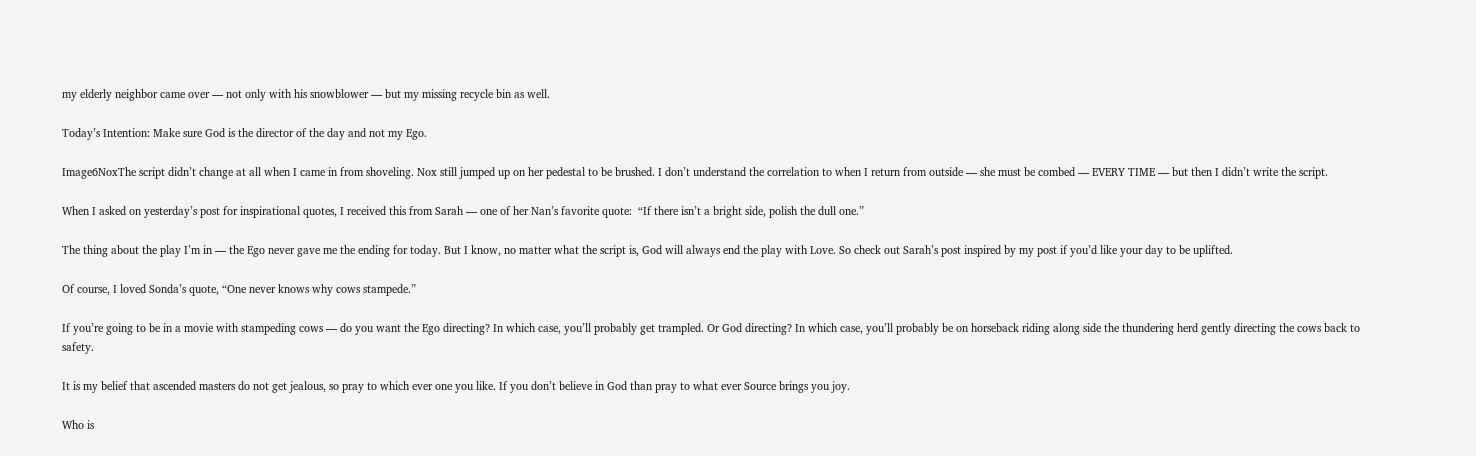my elderly neighbor came over — not only with his snowblower — but my missing recycle bin as well.

Today’s Intention: Make sure God is the director of the day and not my Ego.

Image6NoxThe script didn’t change at all when I came in from shoveling. Nox still jumped up on her pedestal to be brushed. I don’t understand the correlation to when I return from outside — she must be combed — EVERY TIME — but then I didn’t write the script.

When I asked on yesterday’s post for inspirational quotes, I received this from Sarah — one of her Nan’s favorite quote:  “If there isn’t a bright side, polish the dull one.”

The thing about the play I’m in — the Ego never gave me the ending for today. But I know, no matter what the script is, God will always end the play with Love. So check out Sarah’s post inspired by my post if you’d like your day to be uplifted.

Of course, I loved Sonda’s quote, “One never knows why cows stampede.”

If you’re going to be in a movie with stampeding cows — do you want the Ego directing? In which case, you’ll probably get trampled. Or God directing? In which case, you’ll probably be on horseback riding along side the thundering herd gently directing the cows back to safety.

It is my belief that ascended masters do not get jealous, so pray to which ever one you like. If you don’t believe in God than pray to what ever Source brings you joy.

Who is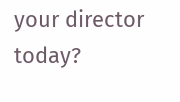your director today?